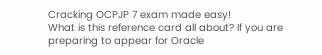Cracking OCPJP 7 exam made easy!
What is this reference card all about? If you are preparing to appear for Oracle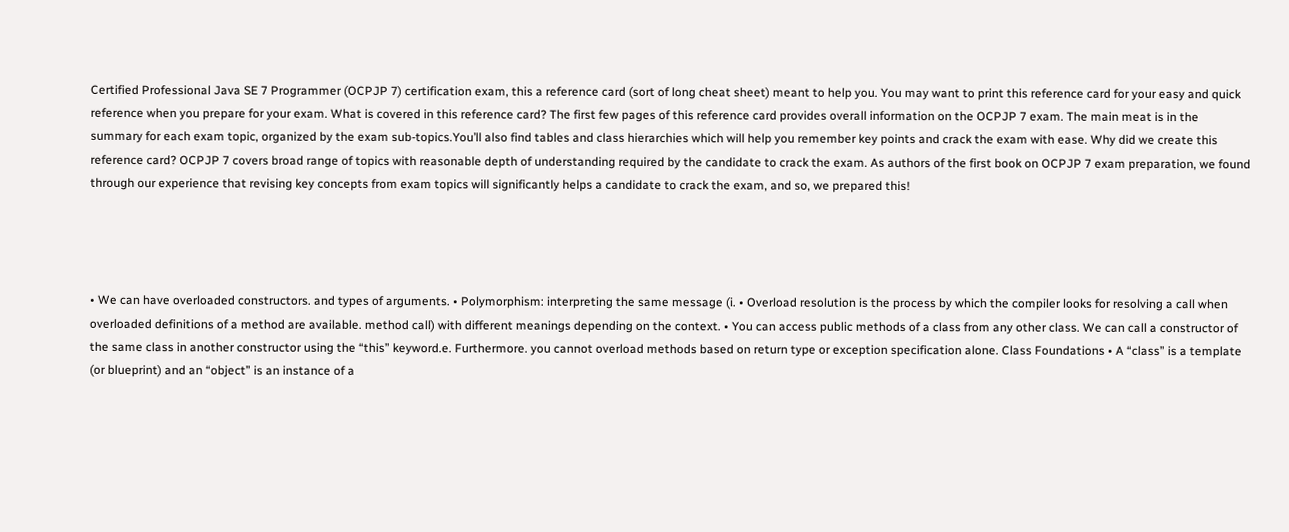Certified Professional Java SE 7 Programmer (OCPJP 7) certification exam, this a reference card (sort of long cheat sheet) meant to help you. You may want to print this reference card for your easy and quick reference when you prepare for your exam. What is covered in this reference card? The first few pages of this reference card provides overall information on the OCPJP 7 exam. The main meat is in the summary for each exam topic, organized by the exam sub-topics.You’ll also find tables and class hierarchies which will help you remember key points and crack the exam with ease. Why did we create this reference card? OCPJP 7 covers broad range of topics with reasonable depth of understanding required by the candidate to crack the exam. As authors of the first book on OCPJP 7 exam preparation, we found through our experience that revising key concepts from exam topics will significantly helps a candidate to crack the exam, and so, we prepared this!




• We can have overloaded constructors. and types of arguments. • Polymorphism: interpreting the same message (i. • Overload resolution is the process by which the compiler looks for resolving a call when overloaded definitions of a method are available. method call) with different meanings depending on the context. • You can access public methods of a class from any other class. We can call a constructor of the same class in another constructor using the “this” keyword.e. Furthermore. you cannot overload methods based on return type or exception specification alone. Class Foundations • A “class” is a template (or blueprint) and an “object” is an instance of a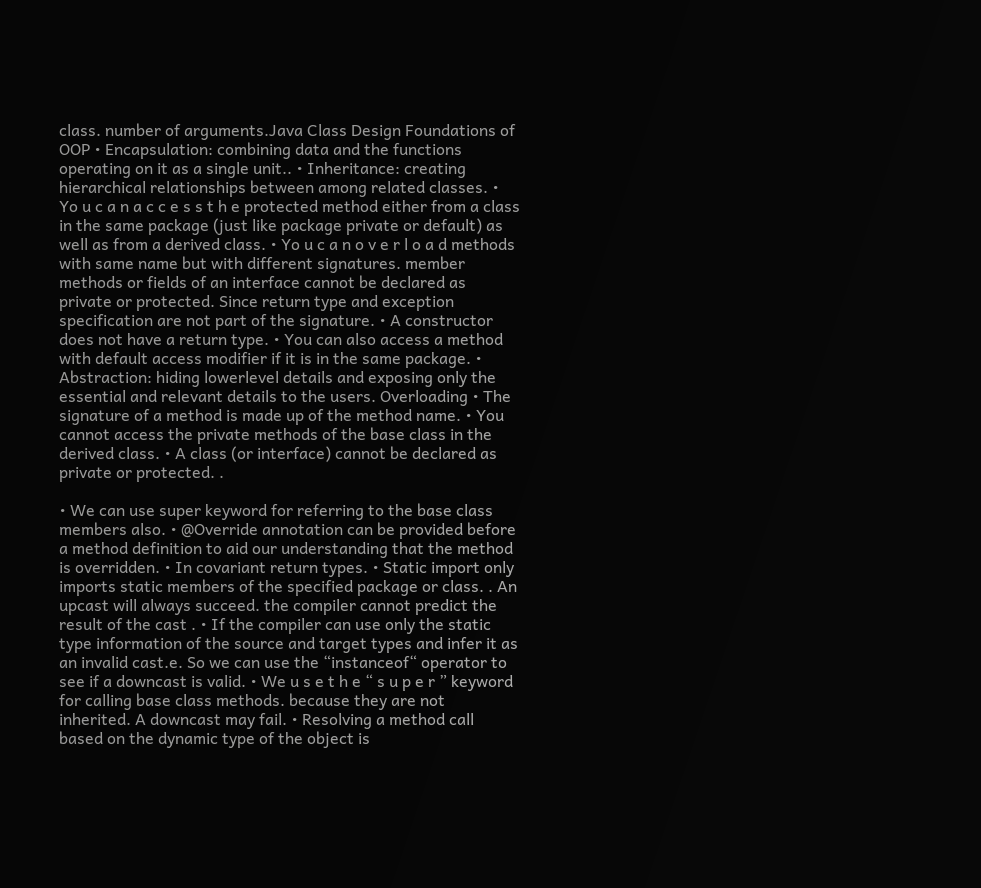class. number of arguments.Java Class Design Foundations of OOP • Encapsulation: combining data and the functions operating on it as a single unit.. • Inheritance: creating hierarchical relationships between among related classes. • Yo u c a n a c c e s s t h e protected method either from a class in the same package (just like package private or default) as well as from a derived class. • Yo u c a n o v e r l o a d methods with same name but with different signatures. member methods or fields of an interface cannot be declared as private or protected. Since return type and exception specification are not part of the signature. • A constructor does not have a return type. • You can also access a method with default access modifier if it is in the same package. • Abstraction: hiding lowerlevel details and exposing only the essential and relevant details to the users. Overloading • The signature of a method is made up of the method name. • You cannot access the private methods of the base class in the derived class. • A class (or interface) cannot be declared as private or protected. .

• We can use super keyword for referring to the base class members also. • @Override annotation can be provided before a method definition to aid our understanding that the method is overridden. • In covariant return types. • Static import only imports static members of the specified package or class. . An upcast will always succeed. the compiler cannot predict the result of the cast . • If the compiler can use only the static type information of the source and target types and infer it as an invalid cast.e. So we can use the “instanceof“ operator to see if a downcast is valid. • We u s e t h e “ s u p e r ” keyword for calling base class methods. because they are not inherited. A downcast may fail. • Resolving a method call based on the dynamic type of the object is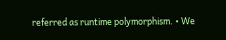referred as runtime polymorphism. • We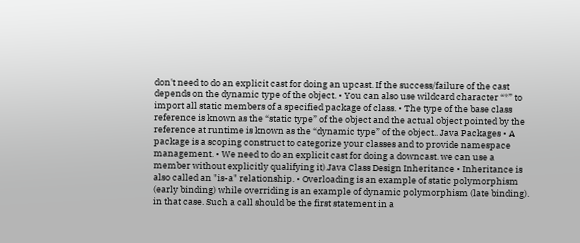don't need to do an explicit cast for doing an upcast. If the success/failure of the cast depends on the dynamic type of the object. • You can also use wildcard character “*” to import all static members of a specified package of class. • The type of the base class reference is known as the “static type” of the object and the actual object pointed by the reference at runtime is known as the “dynamic type” of the object.. Java Packages • A package is a scoping construct to categorize your classes and to provide namespace management. • We need to do an explicit cast for doing a downcast. we can use a member without explicitly qualifying it).Java Class Design Inheritance • Inheritance is also called an "is-a" relationship. • Overloading is an example of static polymorphism (early binding) while overriding is an example of dynamic polymorphism (late binding). in that case. Such a call should be the first statement in a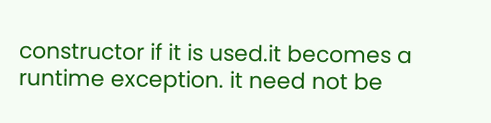constructor if it is used.it becomes a runtime exception. it need not be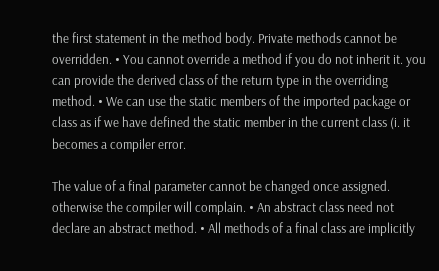the first statement in the method body. Private methods cannot be overridden. • You cannot override a method if you do not inherit it. you can provide the derived class of the return type in the overriding method. • We can use the static members of the imported package or class as if we have defined the static member in the current class (i. it becomes a compiler error.

The value of a final parameter cannot be changed once assigned. otherwise the compiler will complain. • An abstract class need not declare an abstract method. • All methods of a final class are implicitly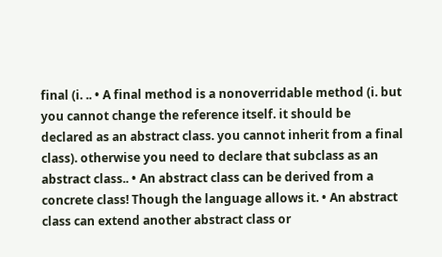final (i. .. • A final method is a nonoverridable method (i. but you cannot change the reference itself. it should be declared as an abstract class. you cannot inherit from a final class). otherwise you need to declare that subclass as an abstract class.. • An abstract class can be derived from a concrete class! Though the language allows it. • An abstract class can extend another abstract class or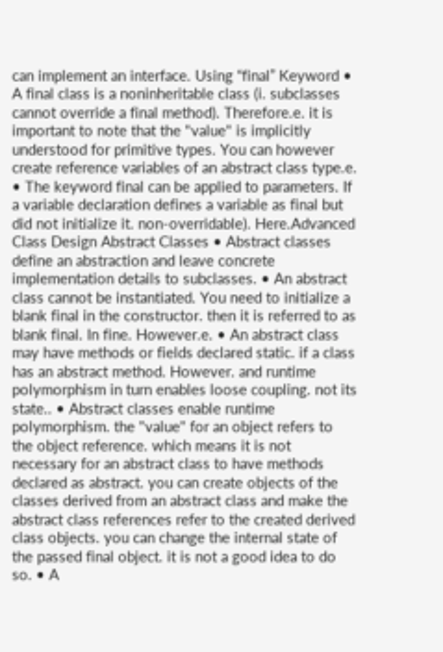can implement an interface. Using “final” Keyword • A final class is a noninheritable class (i. subclasses cannot override a final method). Therefore.e. it is important to note that the "value" is implicitly understood for primitive types. You can however create reference variables of an abstract class type.e. • The keyword final can be applied to parameters. If a variable declaration defines a variable as final but did not initialize it. non-overridable). Here.Advanced Class Design Abstract Classes • Abstract classes define an abstraction and leave concrete implementation details to subclasses. • An abstract class cannot be instantiated. You need to initialize a blank final in the constructor. then it is referred to as blank final. In fine. However.e. • An abstract class may have methods or fields declared static. if a class has an abstract method. However. and runtime polymorphism in turn enables loose coupling. not its state.. • Abstract classes enable runtime polymorphism. the "value" for an object refers to the object reference. which means it is not necessary for an abstract class to have methods declared as abstract. you can create objects of the classes derived from an abstract class and make the abstract class references refer to the created derived class objects. you can change the internal state of the passed final object. it is not a good idea to do so. • A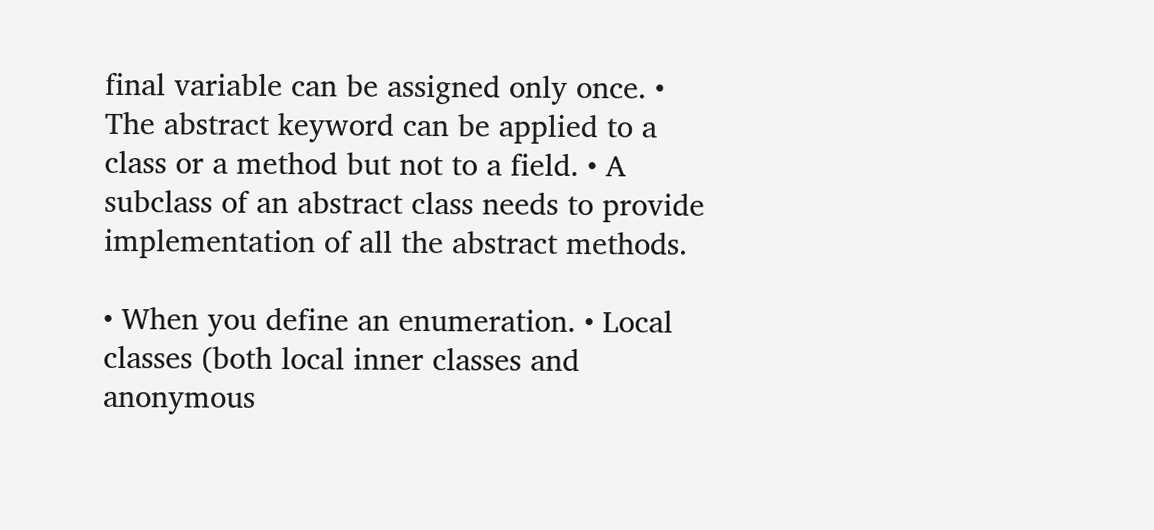final variable can be assigned only once. • The abstract keyword can be applied to a class or a method but not to a field. • A subclass of an abstract class needs to provide implementation of all the abstract methods.

• When you define an enumeration. • Local classes (both local inner classes and anonymous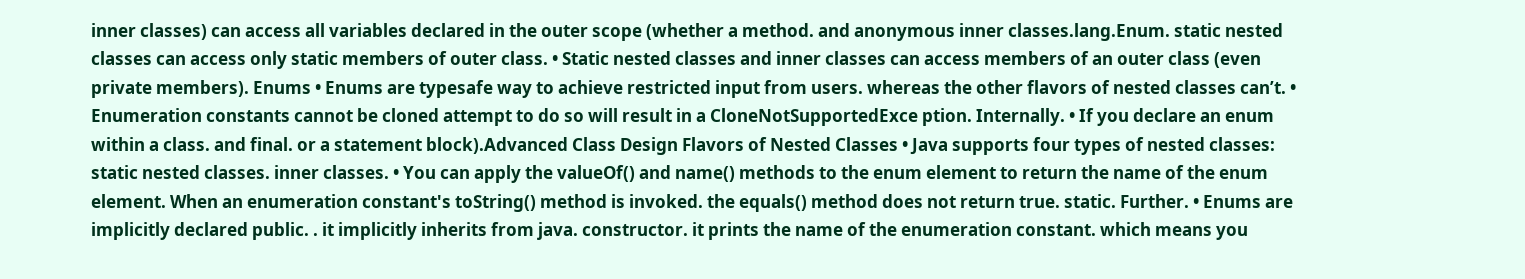inner classes) can access all variables declared in the outer scope (whether a method. and anonymous inner classes.lang.Enum. static nested classes can access only static members of outer class. • Static nested classes and inner classes can access members of an outer class (even private members). Enums • Enums are typesafe way to achieve restricted input from users. whereas the other flavors of nested classes can’t. • Enumeration constants cannot be cloned attempt to do so will result in a CloneNotSupportedExce ption. Internally. • If you declare an enum within a class. and final. or a statement block).Advanced Class Design Flavors of Nested Classes • Java supports four types of nested classes: static nested classes. inner classes. • You can apply the valueOf() and name() methods to the enum element to return the name of the enum element. When an enumeration constant's toString() method is invoked. the equals() method does not return true. static. Further. • Enums are implicitly declared public. . it implicitly inherits from java. constructor. it prints the name of the enumeration constant. which means you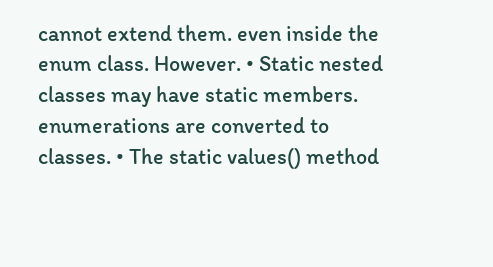cannot extend them. even inside the enum class. However. • Static nested classes may have static members. enumerations are converted to classes. • The static values() method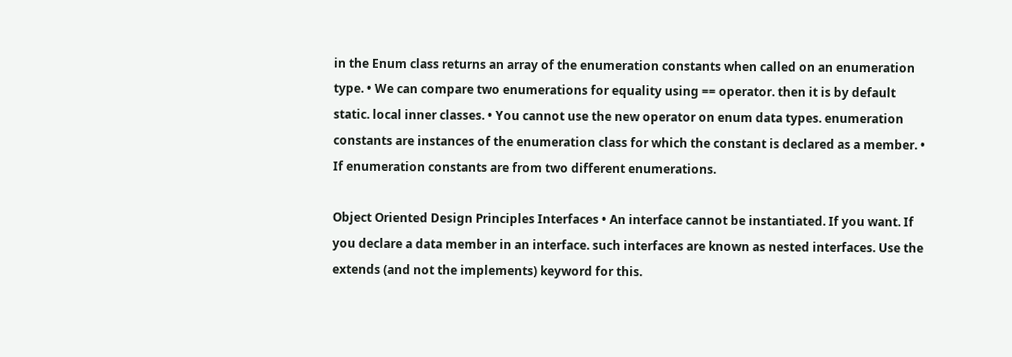in the Enum class returns an array of the enumeration constants when called on an enumeration type. • We can compare two enumerations for equality using == operator. then it is by default static. local inner classes. • You cannot use the new operator on enum data types. enumeration constants are instances of the enumeration class for which the constant is declared as a member. • If enumeration constants are from two different enumerations.

Object Oriented Design Principles Interfaces • An interface cannot be instantiated. If you want. If you declare a data member in an interface. such interfaces are known as nested interfaces. Use the extends (and not the implements) keyword for this.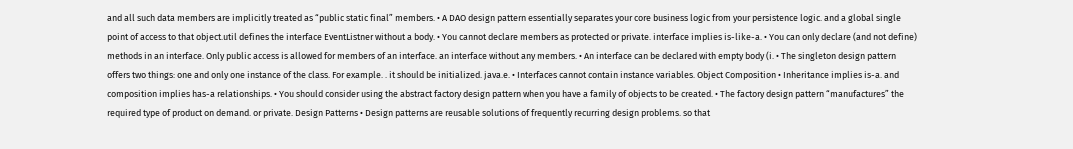and all such data members are implicitly treated as “public static final” members. • A DAO design pattern essentially separates your core business logic from your persistence logic. and a global single point of access to that object.util defines the interface EventListner without a body. • You cannot declare members as protected or private. interface implies is-like-a. • You can only declare (and not define) methods in an interface. Only public access is allowed for members of an interface. an interface without any members. • An interface can be declared with empty body (i. • The singleton design pattern offers two things: one and only one instance of the class. For example. . it should be initialized. java.e. • Interfaces cannot contain instance variables. Object Composition • Inheritance implies is-a. and composition implies has-a relationships. • You should consider using the abstract factory design pattern when you have a family of objects to be created. • The factory design pattern “manufactures” the required type of product on demand. or private. Design Patterns • Design patterns are reusable solutions of frequently recurring design problems. so that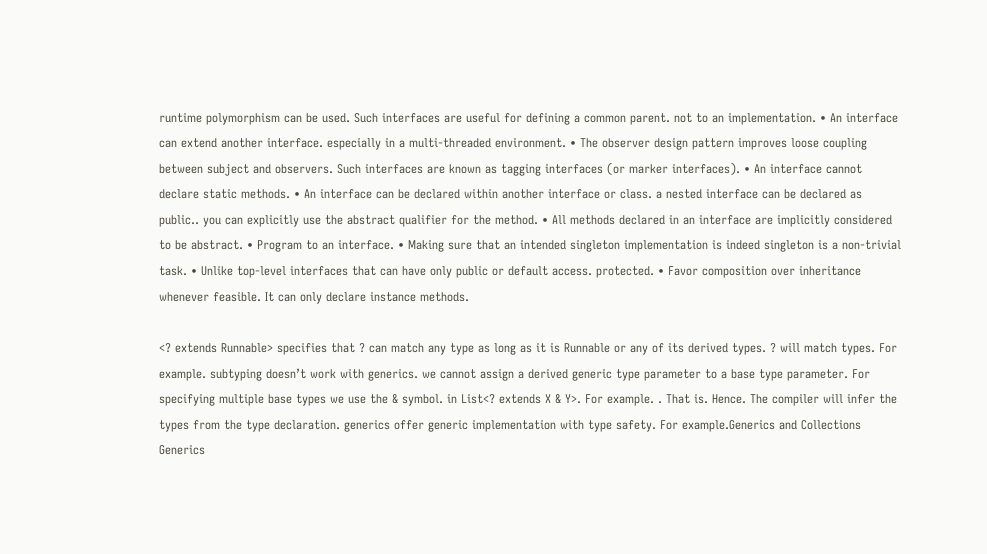runtime polymorphism can be used. Such interfaces are useful for defining a common parent. not to an implementation. • An interface can extend another interface. especially in a multi-threaded environment. • The observer design pattern improves loose coupling between subject and observers. Such interfaces are known as tagging interfaces (or marker interfaces). • An interface cannot declare static methods. • An interface can be declared within another interface or class. a nested interface can be declared as public.. you can explicitly use the abstract qualifier for the method. • All methods declared in an interface are implicitly considered to be abstract. • Program to an interface. • Making sure that an intended singleton implementation is indeed singleton is a non-trivial task. • Unlike top-level interfaces that can have only public or default access. protected. • Favor composition over inheritance whenever feasible. It can only declare instance methods.

<? extends Runnable> specifies that ? can match any type as long as it is Runnable or any of its derived types. ? will match types. For example. subtyping doesn’t work with generics. we cannot assign a derived generic type parameter to a base type parameter. For specifying multiple base types we use the & symbol. in List<? extends X & Y>. For example. . That is. Hence. The compiler will infer the types from the type declaration. generics offer generic implementation with type safety. For example.Generics and Collections Generics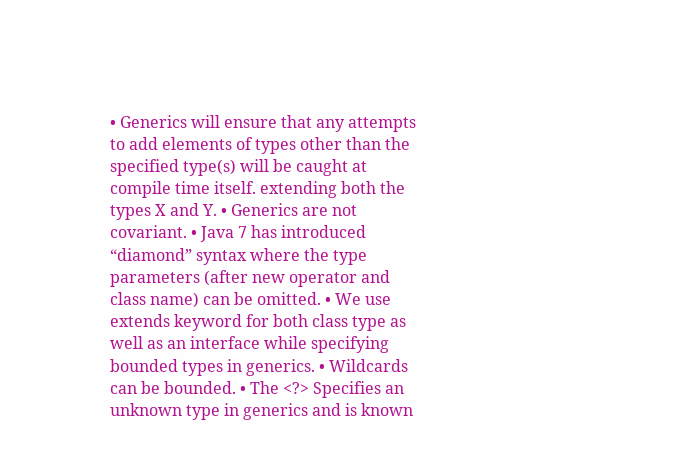• Generics will ensure that any attempts to add elements of types other than the specified type(s) will be caught at compile time itself. extending both the types X and Y. • Generics are not covariant. • Java 7 has introduced “diamond” syntax where the type parameters (after new operator and class name) can be omitted. • We use extends keyword for both class type as well as an interface while specifying bounded types in generics. • Wildcards can be bounded. • The <?> Specifies an unknown type in generics and is known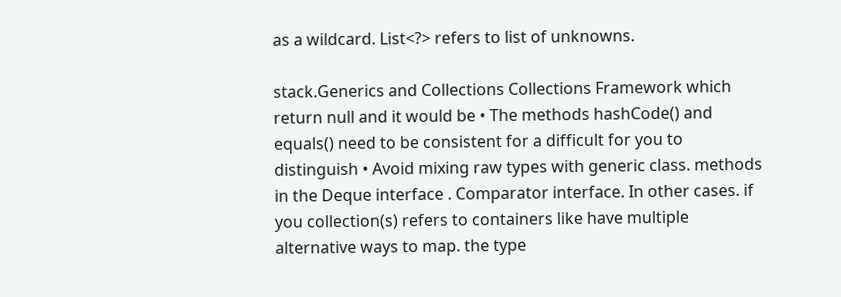as a wildcard. List<?> refers to list of unknowns.

stack.Generics and Collections Collections Framework which return null and it would be • The methods hashCode() and equals() need to be consistent for a difficult for you to distinguish • Avoid mixing raw types with generic class. methods in the Deque interface . Comparator interface. In other cases. if you collection(s) refers to containers like have multiple alternative ways to map. the type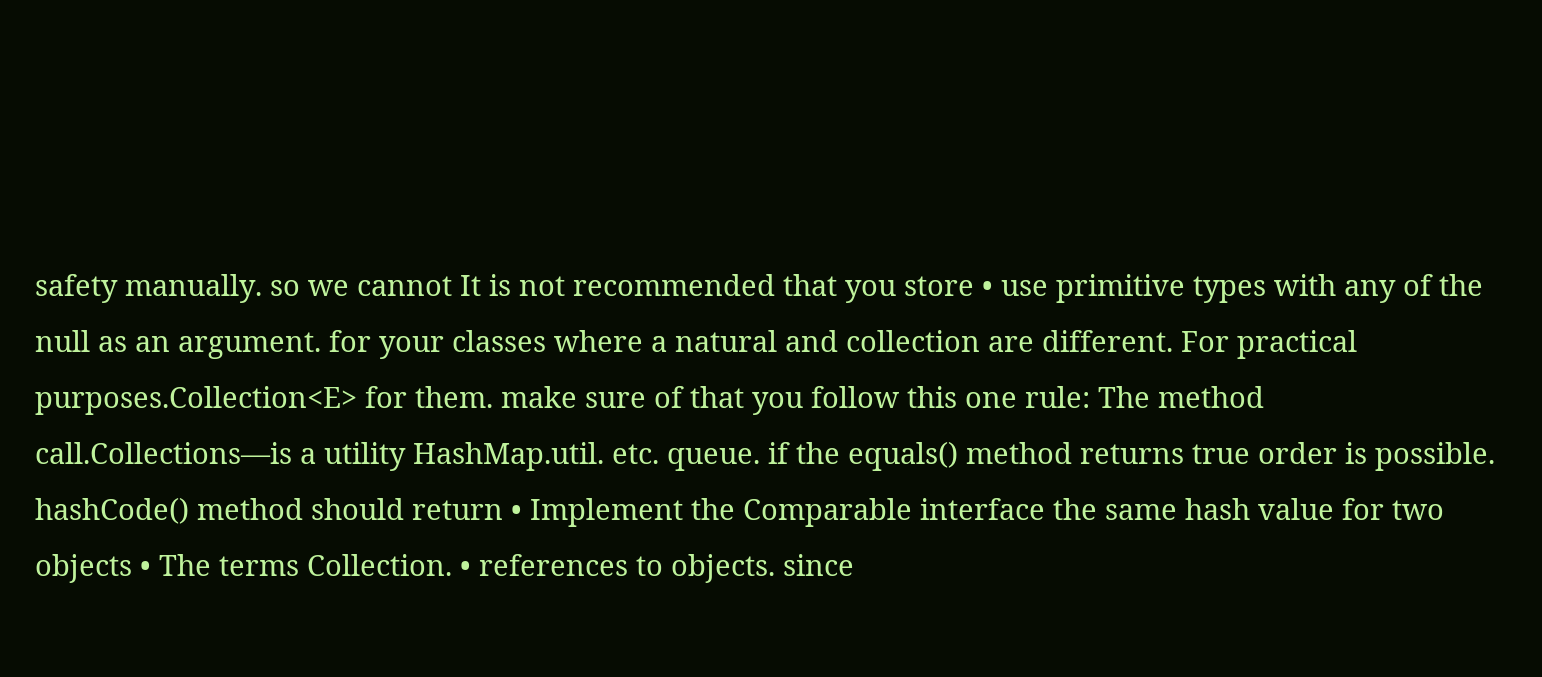safety manually. so we cannot It is not recommended that you store • use primitive types with any of the null as an argument. for your classes where a natural and collection are different. For practical purposes.Collection<E> for them. make sure of that you follow this one rule: The method call.Collections—is a utility HashMap.util. etc. queue. if the equals() method returns true order is possible. hashCode() method should return • Implement the Comparable interface the same hash value for two objects • The terms Collection. • references to objects. since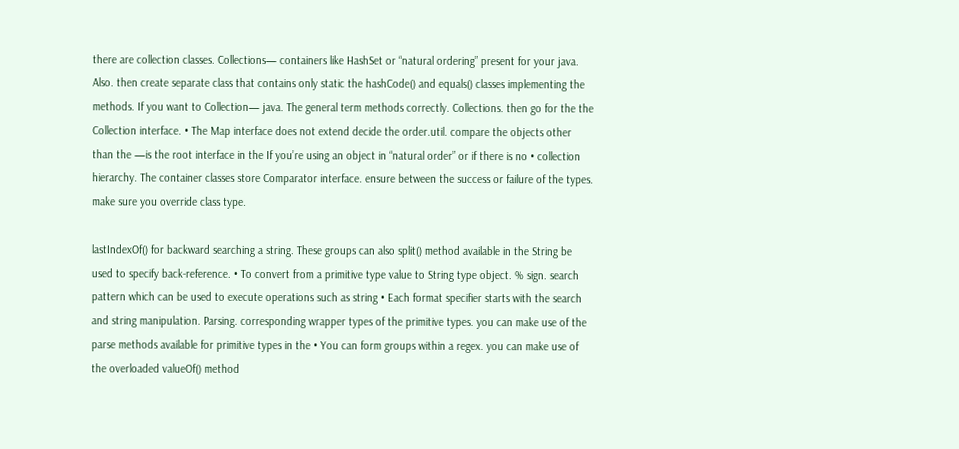there are collection classes. Collections— containers like HashSet or “natural ordering” present for your java. Also. then create separate class that contains only static the hashCode() and equals() classes implementing the methods. If you want to Collection— java. The general term methods correctly. Collections. then go for the the Collection interface. • The Map interface does not extend decide the order.util. compare the objects other than the —is the root interface in the If you’re using an object in “natural order” or if there is no • collection hierarchy. The container classes store Comparator interface. ensure between the success or failure of the types. make sure you override class type.

lastIndexOf() for backward searching a string. These groups can also split() method available in the String be used to specify back-reference. • To convert from a primitive type value to String type object. % sign. search pattern which can be used to execute operations such as string • Each format specifier starts with the search and string manipulation. Parsing. corresponding wrapper types of the primitive types. you can make use of the parse methods available for primitive types in the • You can form groups within a regex. you can make use of the overloaded valueOf() method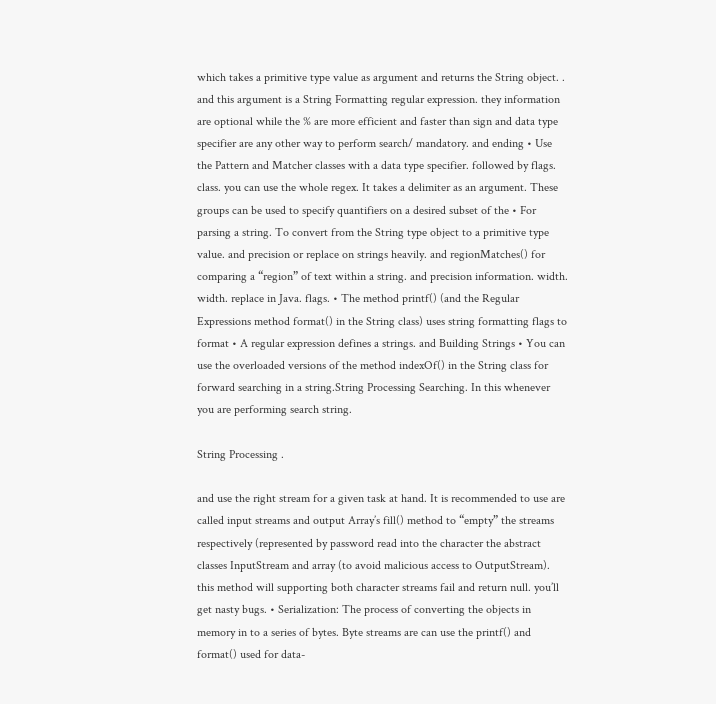which takes a primitive type value as argument and returns the String object. . and this argument is a String Formatting regular expression. they information are optional while the % are more efficient and faster than sign and data type specifier are any other way to perform search/ mandatory. and ending • Use the Pattern and Matcher classes with a data type specifier. followed by flags. class. you can use the whole regex. It takes a delimiter as an argument. These groups can be used to specify quantifiers on a desired subset of the • For parsing a string. To convert from the String type object to a primitive type value. and precision or replace on strings heavily. and regionMatches() for comparing a “region” of text within a string. and precision information. width. width. replace in Java. flags. • The method printf() (and the Regular Expressions method format() in the String class) uses string formatting flags to format • A regular expression defines a strings. and Building Strings • You can use the overloaded versions of the method indexOf() in the String class for forward searching in a string.String Processing Searching. In this whenever you are performing search string.

String Processing .

and use the right stream for a given task at hand. It is recommended to use are called input streams and output Array’s fill() method to “empty” the streams respectively (represented by password read into the character the abstract classes InputStream and array (to avoid malicious access to OutputStream). this method will supporting both character streams fail and return null. you’ll get nasty bugs. • Serialization: The process of converting the objects in memory in to a series of bytes. Byte streams are can use the printf() and format() used for data-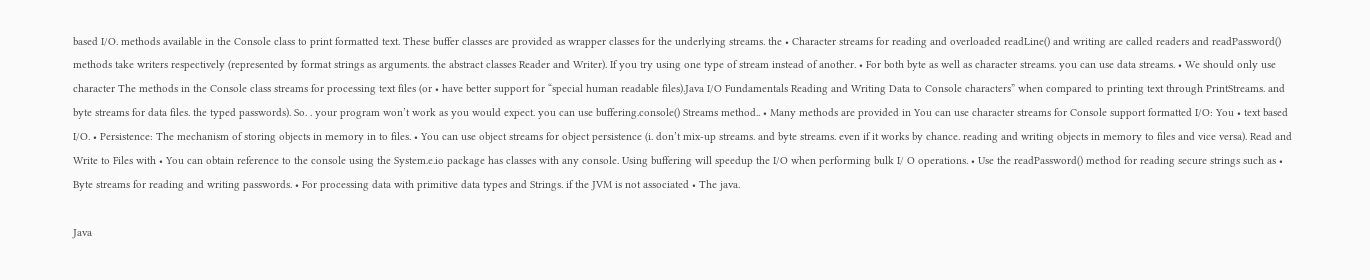based I/O. methods available in the Console class to print formatted text. These buffer classes are provided as wrapper classes for the underlying streams. the • Character streams for reading and overloaded readLine() and writing are called readers and readPassword() methods take writers respectively (represented by format strings as arguments. the abstract classes Reader and Writer). If you try using one type of stream instead of another. • For both byte as well as character streams. you can use data streams. • We should only use character The methods in the Console class streams for processing text files (or • have better support for “special human readable files).Java I/O Fundamentals Reading and Writing Data to Console characters” when compared to printing text through PrintStreams. and byte streams for data files. the typed passwords). So. . your program won’t work as you would expect. you can use buffering.console() Streams method.. • Many methods are provided in You can use character streams for Console support formatted I/O: You • text based I/O. • Persistence: The mechanism of storing objects in memory in to files. • You can use object streams for object persistence (i. don’t mix-up streams. and byte streams. even if it works by chance. reading and writing objects in memory to files and vice versa). Read and Write to Files with • You can obtain reference to the console using the System.e.io package has classes with any console. Using buffering will speedup the I/O when performing bulk I/ O operations. • Use the readPassword() method for reading secure strings such as • Byte streams for reading and writing passwords. • For processing data with primitive data types and Strings. if the JVM is not associated • The java.

Java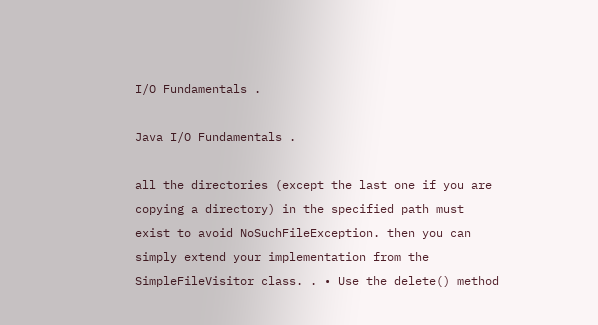I/O Fundamentals .

Java I/O Fundamentals .

all the directories (except the last one if you are copying a directory) in the specified path must exist to avoid NoSuchFileException. then you can simply extend your implementation from the SimpleFileVisitor class. . • Use the delete() method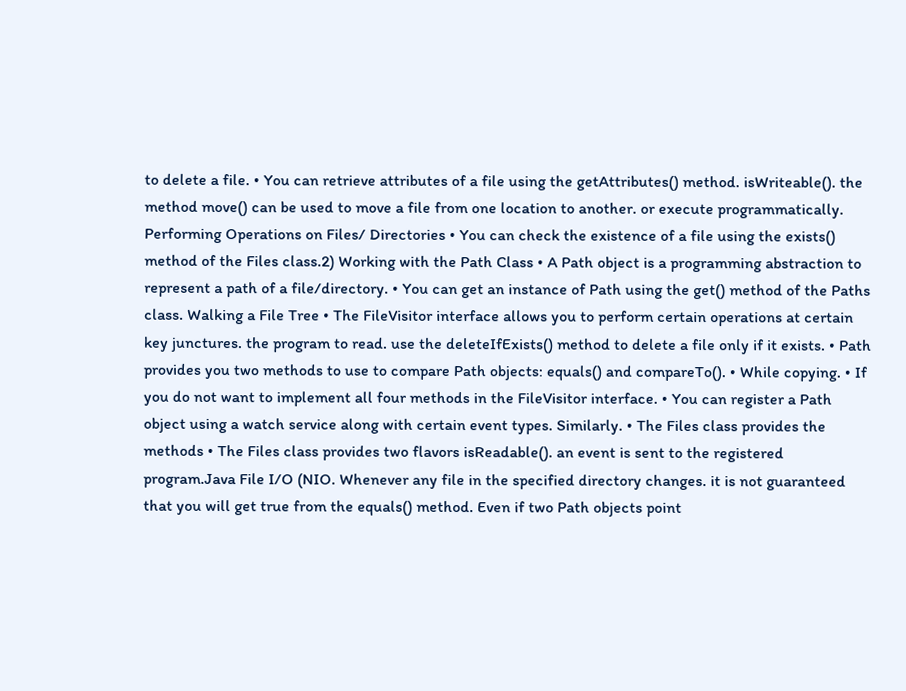to delete a file. • You can retrieve attributes of a file using the getAttributes() method. isWriteable(). the method move() can be used to move a file from one location to another. or execute programmatically. Performing Operations on Files/ Directories • You can check the existence of a file using the exists() method of the Files class.2) Working with the Path Class • A Path object is a programming abstraction to represent a path of a file/directory. • You can get an instance of Path using the get() method of the Paths class. Walking a File Tree • The FileVisitor interface allows you to perform certain operations at certain key junctures. the program to read. use the deleteIfExists() method to delete a file only if it exists. • Path provides you two methods to use to compare Path objects: equals() and compareTo(). • While copying. • If you do not want to implement all four methods in the FileVisitor interface. • You can register a Path object using a watch service along with certain event types. Similarly. • The Files class provides the methods • The Files class provides two flavors isReadable(). an event is sent to the registered program.Java File I/O (NIO. Whenever any file in the specified directory changes. it is not guaranteed that you will get true from the equals() method. Even if two Path objects point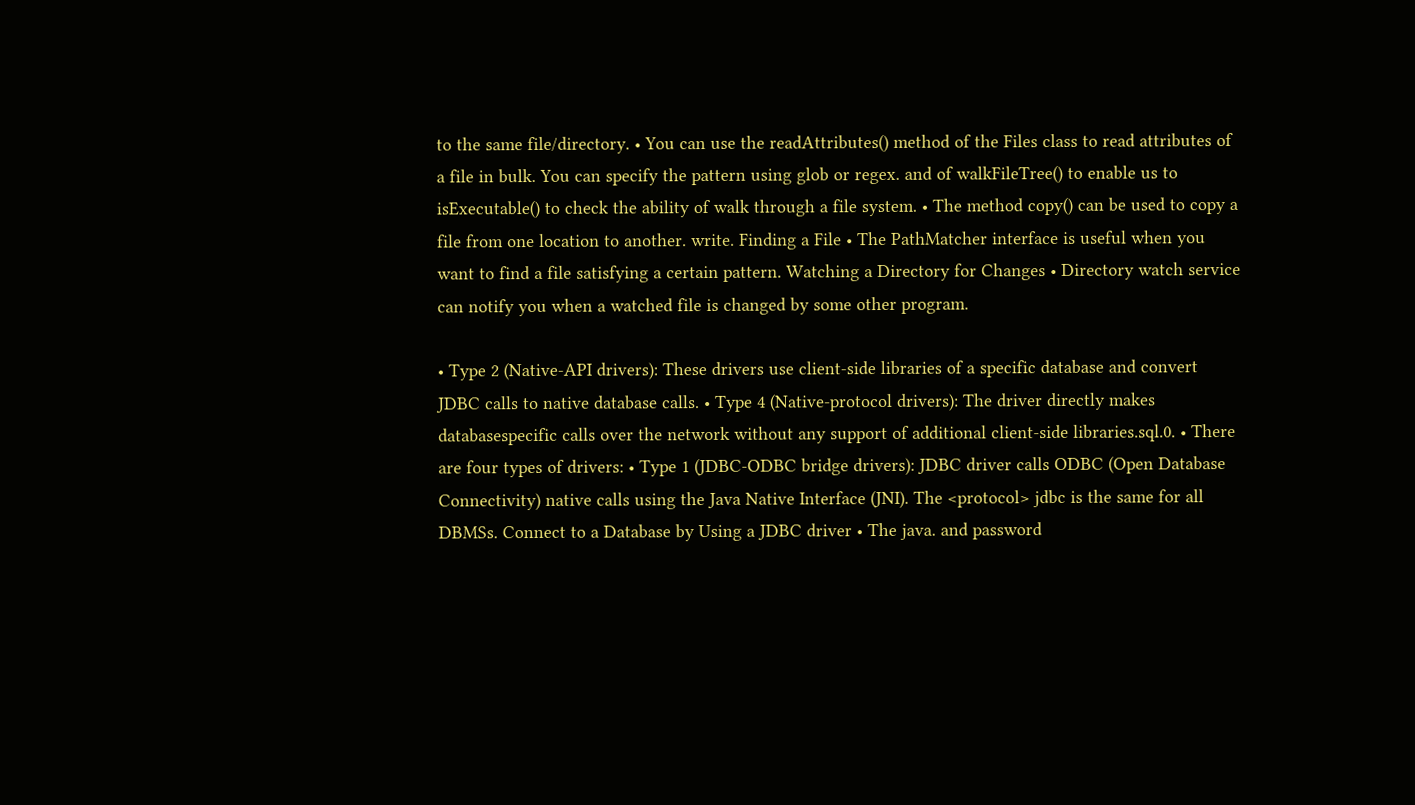to the same file/directory. • You can use the readAttributes() method of the Files class to read attributes of a file in bulk. You can specify the pattern using glob or regex. and of walkFileTree() to enable us to isExecutable() to check the ability of walk through a file system. • The method copy() can be used to copy a file from one location to another. write. Finding a File • The PathMatcher interface is useful when you want to find a file satisfying a certain pattern. Watching a Directory for Changes • Directory watch service can notify you when a watched file is changed by some other program.

• Type 2 (Native-API drivers): These drivers use client-side libraries of a specific database and convert JDBC calls to native database calls. • Type 4 (Native-protocol drivers): The driver directly makes databasespecific calls over the network without any support of additional client-side libraries.sql.0. • There are four types of drivers: • Type 1 (JDBC-ODBC bridge drivers): JDBC driver calls ODBC (Open Database Connectivity) native calls using the Java Native Interface (JNI). The <protocol> jdbc is the same for all DBMSs. Connect to a Database by Using a JDBC driver • The java. and password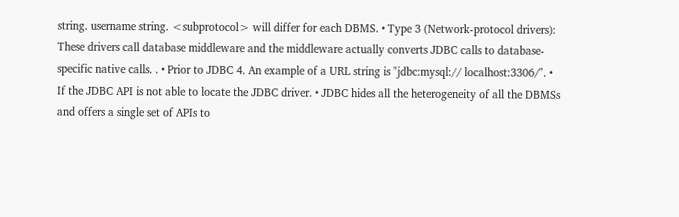string. username string. <subprotocol> will differ for each DBMS. • Type 3 (Network-protocol drivers): These drivers call database middleware and the middleware actually converts JDBC calls to database-specific native calls. . • Prior to JDBC 4. An example of a URL string is "jdbc:mysql:// localhost:3306/". • If the JDBC API is not able to locate the JDBC driver. • JDBC hides all the heterogeneity of all the DBMSs and offers a single set of APIs to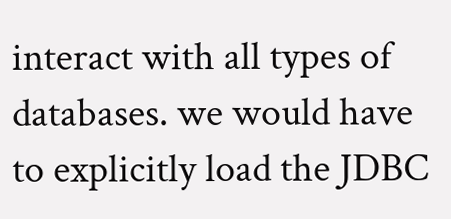interact with all types of databases. we would have to explicitly load the JDBC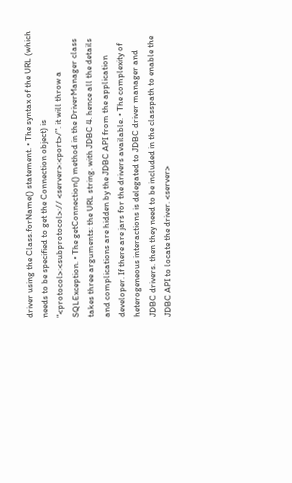driver using the Class.forName() statement. • The syntax of the URL (which needs to be specified to get the Connection object) is "<protocol>:<subprotocol>:// <server>:<port>/". it will throw a SQLException. • The getConnection() method in the DriverManager class takes three arguments: the URL string. with JDBC 4. hence all the details and complications are hidden by the JDBC API from the application developer. If there are jars for the drivers available. • The complexity of heterogeneous interactions is delegated to JDBC driver manager and JDBC drivers. then they need to be included in the classpath to enable the JDBC API to locate the driver. <server>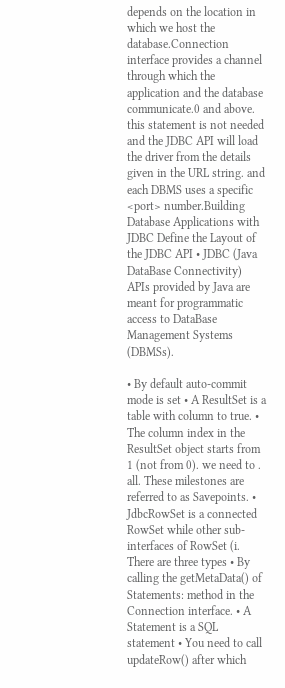depends on the location in which we host the database.Connection interface provides a channel through which the application and the database communicate.0 and above. this statement is not needed and the JDBC API will load the driver from the details given in the URL string. and each DBMS uses a specific <port> number.Building Database Applications with JDBC Define the Layout of the JDBC API • JDBC (Java DataBase Connectivity) APIs provided by Java are meant for programmatic access to DataBase Management Systems (DBMSs).

• By default auto-commit mode is set • A ResultSet is a table with column to true. • The column index in the ResultSet object starts from 1 (not from 0). we need to . all. These milestones are referred to as Savepoints. • JdbcRowSet is a connected RowSet while other sub-interfaces of RowSet (i. There are three types • By calling the getMetaData() of Statements: method in the Connection interface. • A Statement is a SQL statement • You need to call updateRow() after which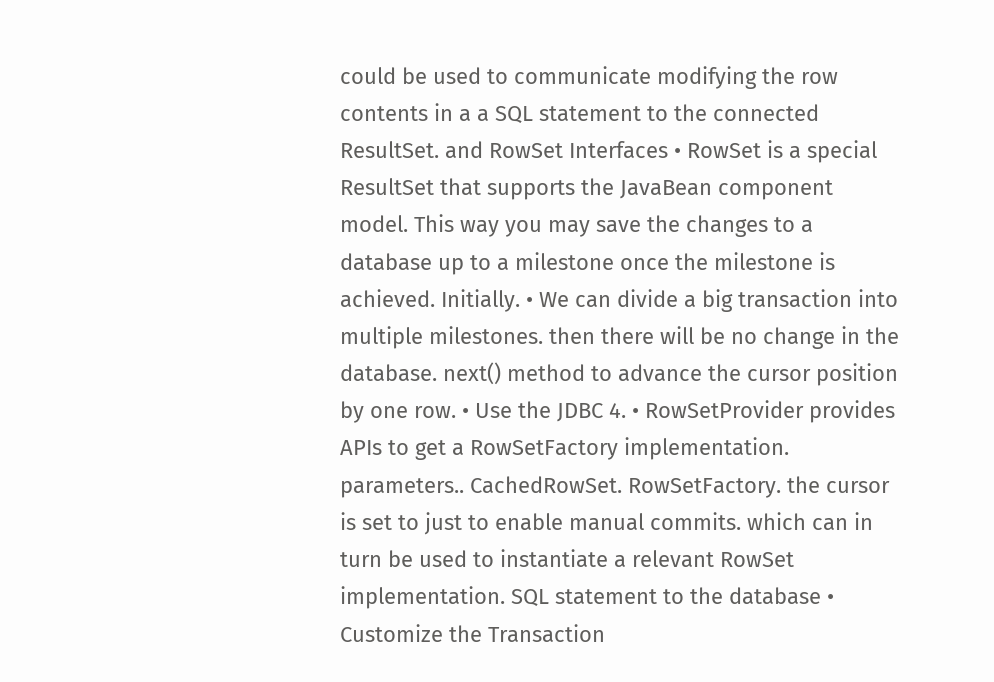could be used to communicate modifying the row contents in a a SQL statement to the connected ResultSet. and RowSet Interfaces • RowSet is a special ResultSet that supports the JavaBean component model. This way you may save the changes to a database up to a milestone once the milestone is achieved. Initially. • We can divide a big transaction into multiple milestones. then there will be no change in the database. next() method to advance the cursor position by one row. • Use the JDBC 4. • RowSetProvider provides APIs to get a RowSetFactory implementation. parameters.. CachedRowSet. RowSetFactory. the cursor is set to just to enable manual commits. which can in turn be used to instantiate a relevant RowSet implementation. SQL statement to the database • Customize the Transaction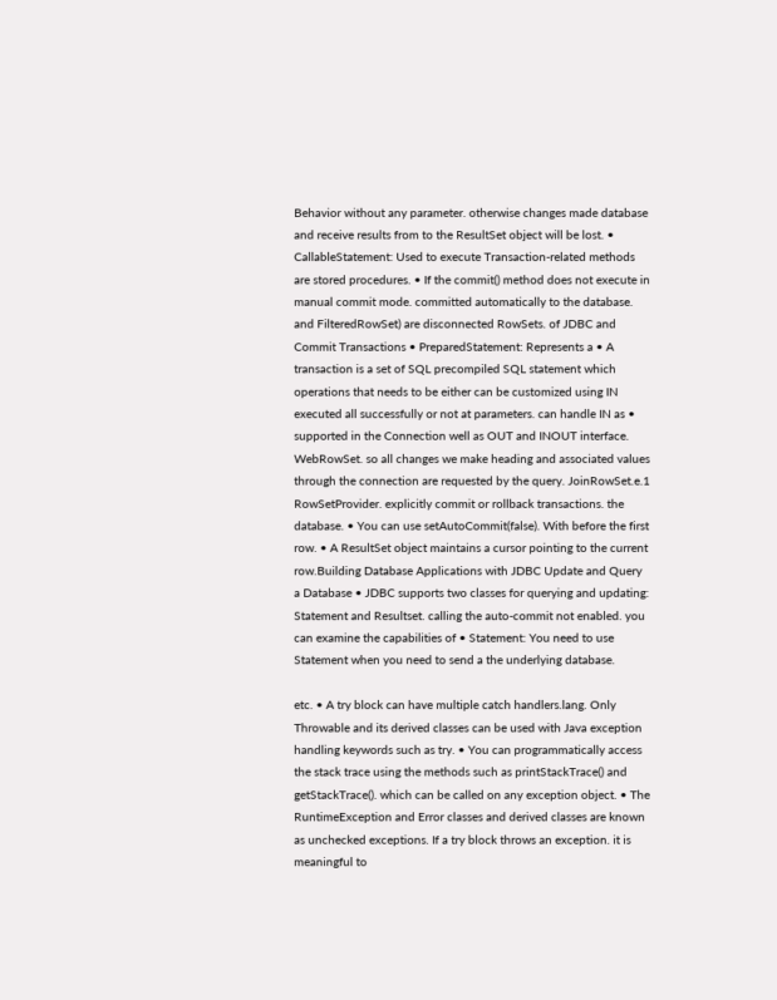Behavior without any parameter. otherwise changes made database and receive results from to the ResultSet object will be lost. • CallableStatement: Used to execute Transaction-related methods are stored procedures. • If the commit() method does not execute in manual commit mode. committed automatically to the database. and FilteredRowSet) are disconnected RowSets. of JDBC and Commit Transactions • PreparedStatement: Represents a • A transaction is a set of SQL precompiled SQL statement which operations that needs to be either can be customized using IN executed all successfully or not at parameters. can handle IN as • supported in the Connection well as OUT and INOUT interface. WebRowSet. so all changes we make heading and associated values through the connection are requested by the query. JoinRowSet.e.1 RowSetProvider. explicitly commit or rollback transactions. the database. • You can use setAutoCommit(false). With before the first row. • A ResultSet object maintains a cursor pointing to the current row.Building Database Applications with JDBC Update and Query a Database • JDBC supports two classes for querying and updating: Statement and Resultset. calling the auto-commit not enabled. you can examine the capabilities of • Statement: You need to use Statement when you need to send a the underlying database.

etc. • A try block can have multiple catch handlers.lang. Only Throwable and its derived classes can be used with Java exception handling keywords such as try. • You can programmatically access the stack trace using the methods such as printStackTrace() and getStackTrace(). which can be called on any exception object. • The RuntimeException and Error classes and derived classes are known as unchecked exceptions. If a try block throws an exception. it is meaningful to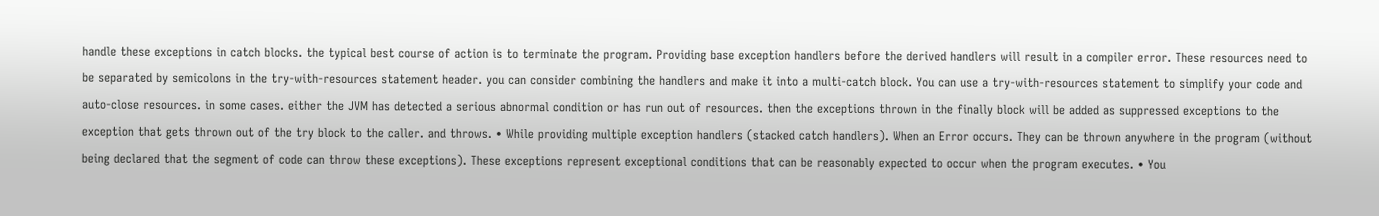handle these exceptions in catch blocks. the typical best course of action is to terminate the program. Providing base exception handlers before the derived handlers will result in a compiler error. These resources need to be separated by semicolons in the try-with-resources statement header. you can consider combining the handlers and make it into a multi-catch block. You can use a try-with-resources statement to simplify your code and auto-close resources. in some cases. either the JVM has detected a serious abnormal condition or has run out of resources. then the exceptions thrown in the finally block will be added as suppressed exceptions to the exception that gets thrown out of the try block to the caller. and throws. • While providing multiple exception handlers (stacked catch handlers). When an Error occurs. They can be thrown anywhere in the program (without being declared that the segment of code can throw these exceptions). These exceptions represent exceptional conditions that can be reasonably expected to occur when the program executes. • You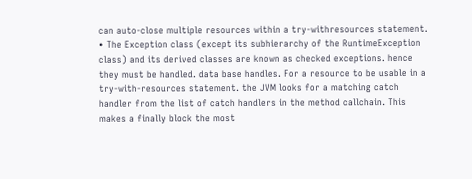can auto-close multiple resources within a try-withresources statement. • The Exception class (except its subhierarchy of the RuntimeException class) and its derived classes are known as checked exceptions. hence they must be handled. data base handles. For a resource to be usable in a try-with-resources statement. the JVM looks for a matching catch handler from the list of catch handlers in the method callchain. This makes a finally block the most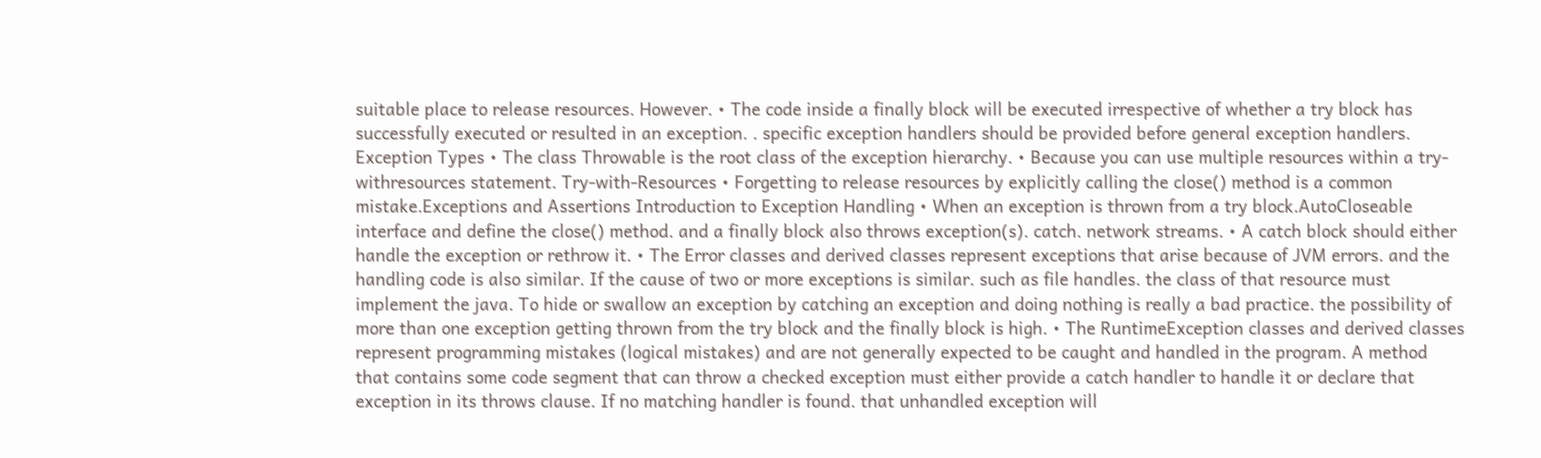suitable place to release resources. However. • The code inside a finally block will be executed irrespective of whether a try block has successfully executed or resulted in an exception. . specific exception handlers should be provided before general exception handlers. Exception Types • The class Throwable is the root class of the exception hierarchy. • Because you can use multiple resources within a try-withresources statement. Try-with-Resources • Forgetting to release resources by explicitly calling the close() method is a common mistake.Exceptions and Assertions Introduction to Exception Handling • When an exception is thrown from a try block.AutoCloseable interface and define the close() method. and a finally block also throws exception(s). catch. network streams. • A catch block should either handle the exception or rethrow it. • The Error classes and derived classes represent exceptions that arise because of JVM errors. and the handling code is also similar. If the cause of two or more exceptions is similar. such as file handles. the class of that resource must implement the java. To hide or swallow an exception by catching an exception and doing nothing is really a bad practice. the possibility of more than one exception getting thrown from the try block and the finally block is high. • The RuntimeException classes and derived classes represent programming mistakes (logical mistakes) and are not generally expected to be caught and handled in the program. A method that contains some code segment that can throw a checked exception must either provide a catch handler to handle it or declare that exception in its throws clause. If no matching handler is found. that unhandled exception will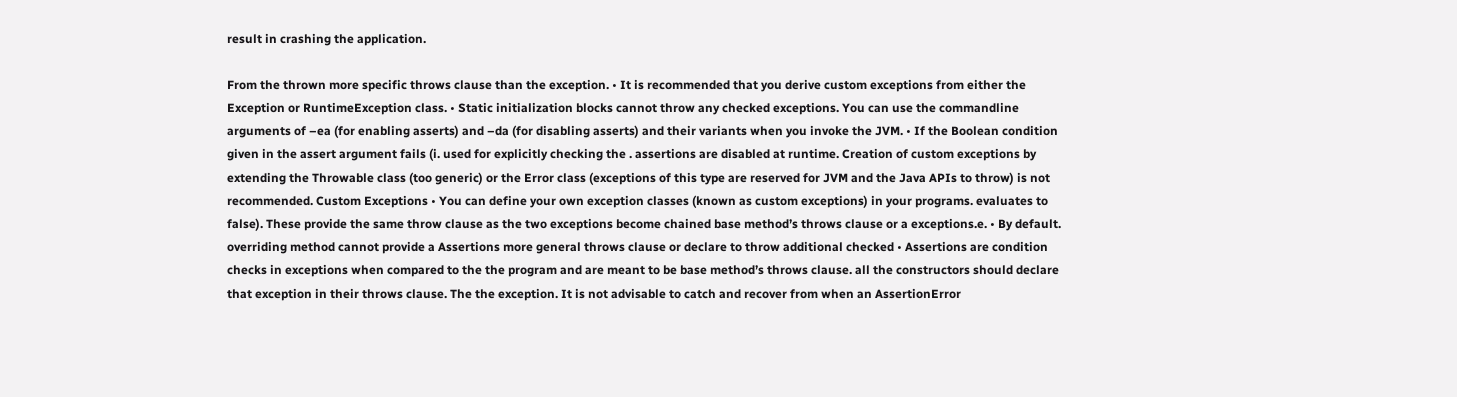result in crashing the application.

From the thrown more specific throws clause than the exception. • It is recommended that you derive custom exceptions from either the Exception or RuntimeException class. • Static initialization blocks cannot throw any checked exceptions. You can use the commandline arguments of –ea (for enabling asserts) and –da (for disabling asserts) and their variants when you invoke the JVM. • If the Boolean condition given in the assert argument fails (i. used for explicitly checking the . assertions are disabled at runtime. Creation of custom exceptions by extending the Throwable class (too generic) or the Error class (exceptions of this type are reserved for JVM and the Java APIs to throw) is not recommended. Custom Exceptions • You can define your own exception classes (known as custom exceptions) in your programs. evaluates to false). These provide the same throw clause as the two exceptions become chained base method’s throws clause or a exceptions.e. • By default. overriding method cannot provide a Assertions more general throws clause or declare to throw additional checked • Assertions are condition checks in exceptions when compared to the the program and are meant to be base method’s throws clause. all the constructors should declare that exception in their throws clause. The the exception. It is not advisable to catch and recover from when an AssertionError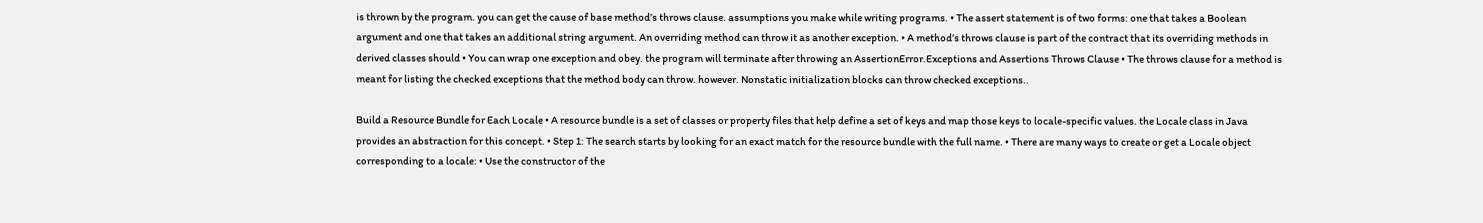is thrown by the program. you can get the cause of base method’s throws clause. assumptions you make while writing programs. • The assert statement is of two forms: one that takes a Boolean argument and one that takes an additional string argument. An overriding method can throw it as another exception. • A method’s throws clause is part of the contract that its overriding methods in derived classes should • You can wrap one exception and obey. the program will terminate after throwing an AssertionError.Exceptions and Assertions Throws Clause • The throws clause for a method is meant for listing the checked exceptions that the method body can throw. however. Nonstatic initialization blocks can throw checked exceptions..

Build a Resource Bundle for Each Locale • A resource bundle is a set of classes or property files that help define a set of keys and map those keys to locale-specific values. the Locale class in Java provides an abstraction for this concept. • Step 1: The search starts by looking for an exact match for the resource bundle with the full name. • There are many ways to create or get a Locale object corresponding to a locale: • Use the constructor of the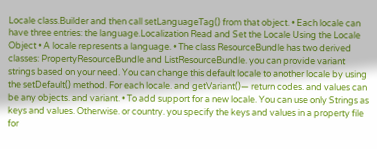Locale class.Builder and then call setLanguageTag() from that object. • Each locale can have three entries: the language.Localization Read and Set the Locale Using the Locale Object • A locale represents a language. • The class ResourceBundle has two derived classes: PropertyResourceBundle and ListResourceBundle. you can provide variant strings based on your need. You can change this default locale to another locale by using the setDefault() method. For each locale. and getVariant()— return codes. and values can be any objects. and variant. • To add support for a new locale. You can use only Strings as keys and values. Otherwise. or country. you specify the keys and values in a property file for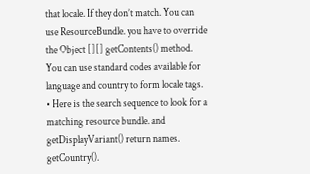that locale. If they don’t match. You can use ResourceBundle. you have to override the Object [][] getContents() method. You can use standard codes available for language and country to form locale tags. • Here is the search sequence to look for a matching resource bundle. and getDisplayVariant() return names. getCountry().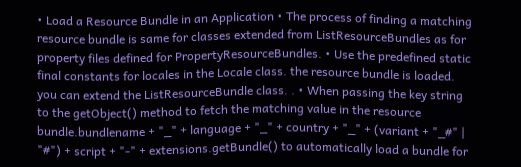• Load a Resource Bundle in an Application • The process of finding a matching resource bundle is same for classes extended from ListResourceBundles as for property files defined for PropertyResourceBundles. • Use the predefined static final constants for locales in the Locale class. the resource bundle is loaded. you can extend the ListResourceBundle class. . • When passing the key string to the getObject() method to fetch the matching value in the resource bundle.bundlename + "_" + language + "_" + country + "_" + (variant + "_#" | "#") + script + "-" + extensions.getBundle() to automatically load a bundle for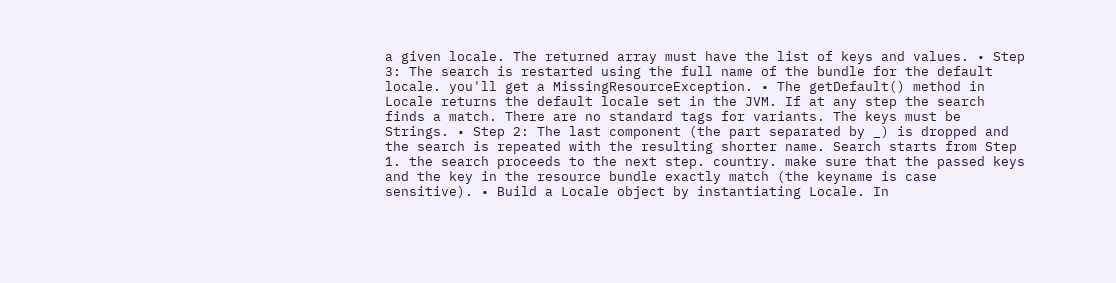a given locale. The returned array must have the list of keys and values. • Step 3: The search is restarted using the full name of the bundle for the default locale. you'll get a MissingResourceException. • The getDefault() method in Locale returns the default locale set in the JVM. If at any step the search finds a match. There are no standard tags for variants. The keys must be Strings. • Step 2: The last component (the part separated by _) is dropped and the search is repeated with the resulting shorter name. Search starts from Step 1. the search proceeds to the next step. country. make sure that the passed keys and the key in the resource bundle exactly match (the keyname is case sensitive). • Build a Locale object by instantiating Locale. In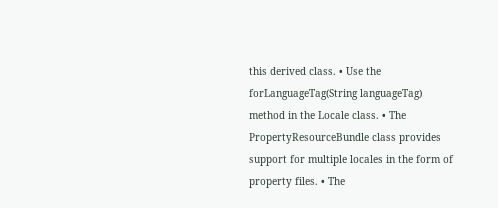this derived class. • Use the forLanguageTag(String languageTag) method in the Locale class. • The PropertyResourceBundle class provides support for multiple locales in the form of property files. • The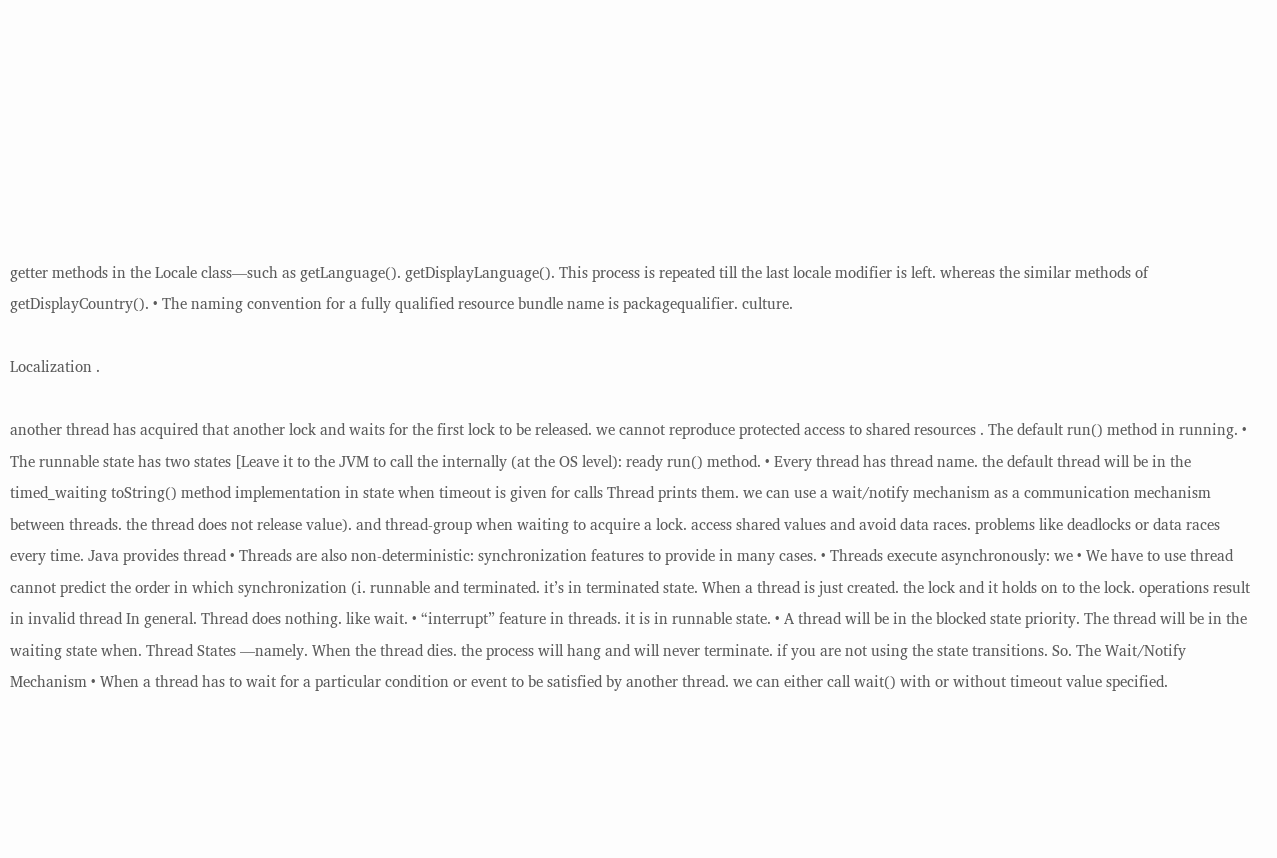getter methods in the Locale class—such as getLanguage(). getDisplayLanguage(). This process is repeated till the last locale modifier is left. whereas the similar methods of getDisplayCountry(). • The naming convention for a fully qualified resource bundle name is packagequalifier. culture.

Localization .

another thread has acquired that another lock and waits for the first lock to be released. we cannot reproduce protected access to shared resources . The default run() method in running. • The runnable state has two states [Leave it to the JVM to call the internally (at the OS level): ready run() method. • Every thread has thread name. the default thread will be in the timed_waiting toString() method implementation in state when timeout is given for calls Thread prints them. we can use a wait/notify mechanism as a communication mechanism between threads. the thread does not release value). and thread-group when waiting to acquire a lock. access shared values and avoid data races. problems like deadlocks or data races every time. Java provides thread • Threads are also non-deterministic: synchronization features to provide in many cases. • Threads execute asynchronously: we • We have to use thread cannot predict the order in which synchronization (i. runnable and terminated. it’s in terminated state. When a thread is just created. the lock and it holds on to the lock. operations result in invalid thread In general. Thread does nothing. like wait. • “interrupt” feature in threads. it is in runnable state. • A thread will be in the blocked state priority. The thread will be in the waiting state when. Thread States —namely. When the thread dies. the process will hang and will never terminate. if you are not using the state transitions. So. The Wait/Notify Mechanism • When a thread has to wait for a particular condition or event to be satisfied by another thread. we can either call wait() with or without timeout value specified.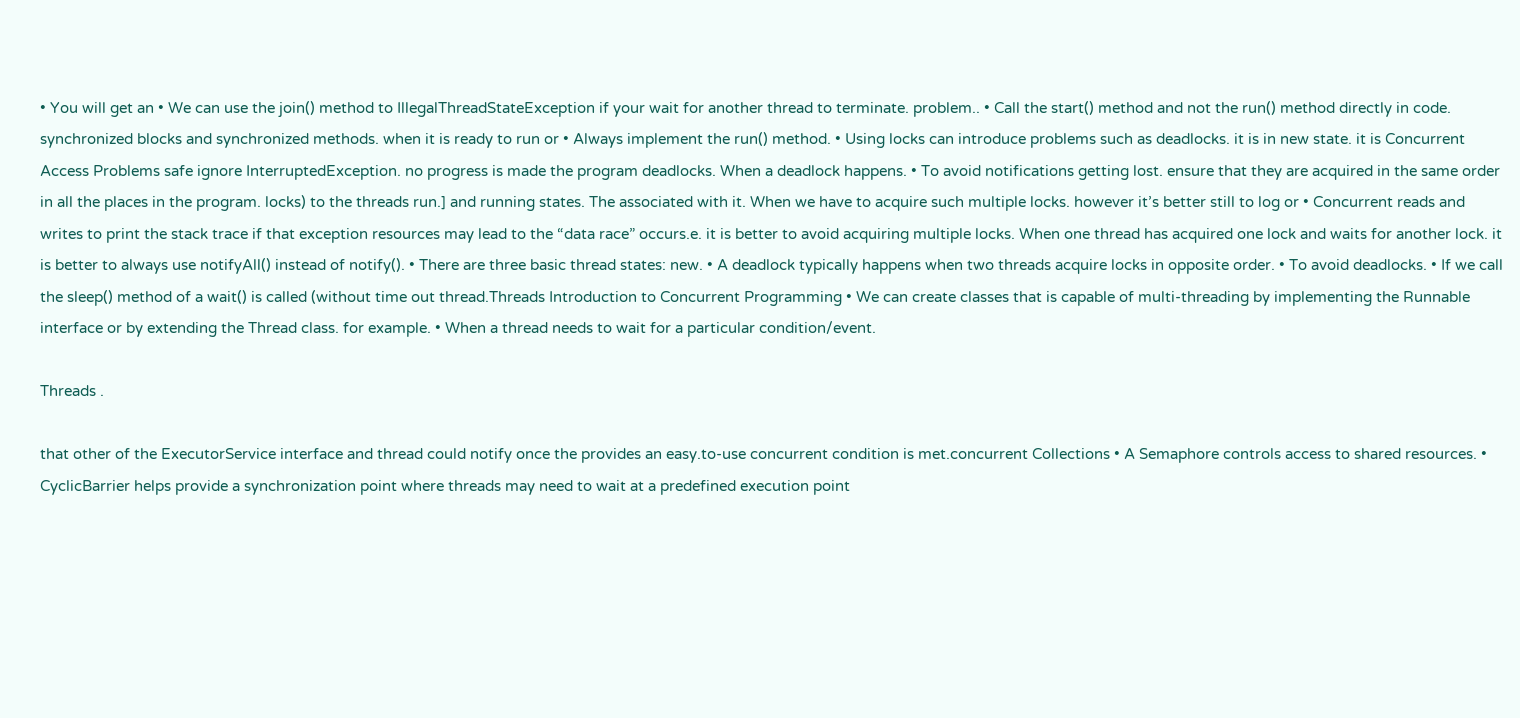• You will get an • We can use the join() method to IllegalThreadStateException if your wait for another thread to terminate. problem.. • Call the start() method and not the run() method directly in code. synchronized blocks and synchronized methods. when it is ready to run or • Always implement the run() method. • Using locks can introduce problems such as deadlocks. it is in new state. it is Concurrent Access Problems safe ignore InterruptedException. no progress is made the program deadlocks. When a deadlock happens. • To avoid notifications getting lost. ensure that they are acquired in the same order in all the places in the program. locks) to the threads run.] and running states. The associated with it. When we have to acquire such multiple locks. however it’s better still to log or • Concurrent reads and writes to print the stack trace if that exception resources may lead to the “data race” occurs.e. it is better to avoid acquiring multiple locks. When one thread has acquired one lock and waits for another lock. it is better to always use notifyAll() instead of notify(). • There are three basic thread states: new. • A deadlock typically happens when two threads acquire locks in opposite order. • To avoid deadlocks. • If we call the sleep() method of a wait() is called (without time out thread.Threads Introduction to Concurrent Programming • We can create classes that is capable of multi-threading by implementing the Runnable interface or by extending the Thread class. for example. • When a thread needs to wait for a particular condition/event.

Threads .

that other of the ExecutorService interface and thread could notify once the provides an easy.to-use concurrent condition is met.concurrent Collections • A Semaphore controls access to shared resources. • CyclicBarrier helps provide a synchronization point where threads may need to wait at a predefined execution point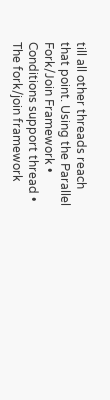till all other threads reach that point. Using the Parallel Fork/Join Framework • Conditions support thread • The fork/join framework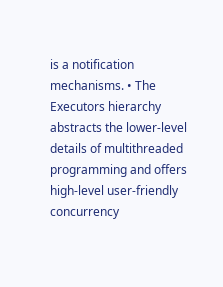is a notification mechanisms. • The Executors hierarchy abstracts the lower-level details of multithreaded programming and offers high-level user-friendly concurrency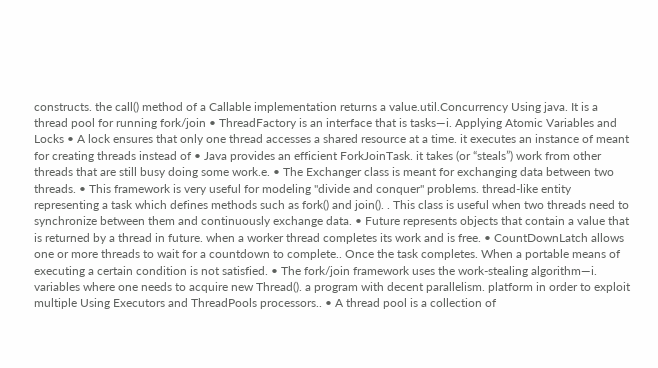constructs. the call() method of a Callable implementation returns a value.util.Concurrency Using java. It is a thread pool for running fork/join • ThreadFactory is an interface that is tasks—i. Applying Atomic Variables and Locks • A lock ensures that only one thread accesses a shared resource at a time. it executes an instance of meant for creating threads instead of • Java provides an efficient ForkJoinTask. it takes (or “steals”) work from other threads that are still busy doing some work.e. • The Exchanger class is meant for exchanging data between two threads. • This framework is very useful for modeling "divide and conquer" problems. thread-like entity representing a task which defines methods such as fork() and join(). . This class is useful when two threads need to synchronize between them and continuously exchange data. • Future represents objects that contain a value that is returned by a thread in future. when a worker thread completes its work and is free. • CountDownLatch allows one or more threads to wait for a countdown to complete.. Once the task completes. When a portable means of executing a certain condition is not satisfied. • The fork/join framework uses the work-stealing algorithm—i. variables where one needs to acquire new Thread(). a program with decent parallelism. platform in order to exploit multiple Using Executors and ThreadPools processors.. • A thread pool is a collection of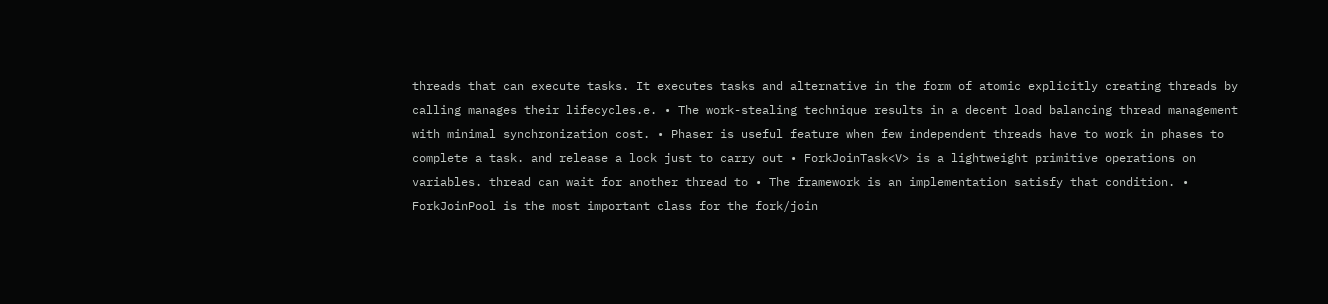threads that can execute tasks. It executes tasks and alternative in the form of atomic explicitly creating threads by calling manages their lifecycles.e. • The work-stealing technique results in a decent load balancing thread management with minimal synchronization cost. • Phaser is useful feature when few independent threads have to work in phases to complete a task. and release a lock just to carry out • ForkJoinTask<V> is a lightweight primitive operations on variables. thread can wait for another thread to • The framework is an implementation satisfy that condition. • ForkJoinPool is the most important class for the fork/join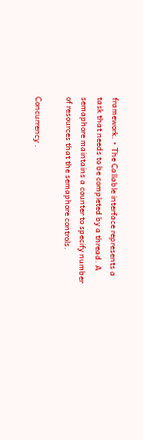framework. • The Callable interface represents a task that needs to be completed by a thread. A semaphore maintains a counter to specify number of resources that the semaphore controls.

Concurrency .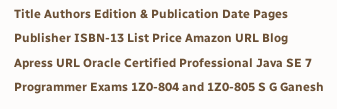Title Authors Edition & Publication Date Pages Publisher ISBN-13 List Price Amazon URL Blog Apress URL Oracle Certified Professional Java SE 7 Programmer Exams 1Z0-804 and 1Z0-805 S G Ganesh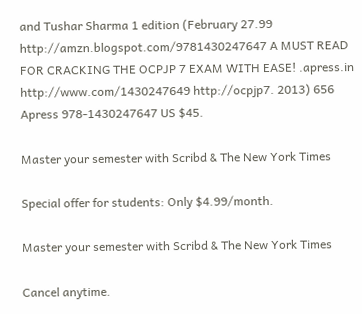and Tushar Sharma 1 edition (February 27.99 http://amzn.blogspot.com/9781430247647 A MUST READ FOR CRACKING THE OCPJP 7 EXAM WITH EASE! .apress.in http://www.com/1430247649 http://ocpjp7. 2013) 656 Apress 978-1430247647 US $45.

Master your semester with Scribd & The New York Times

Special offer for students: Only $4.99/month.

Master your semester with Scribd & The New York Times

Cancel anytime.